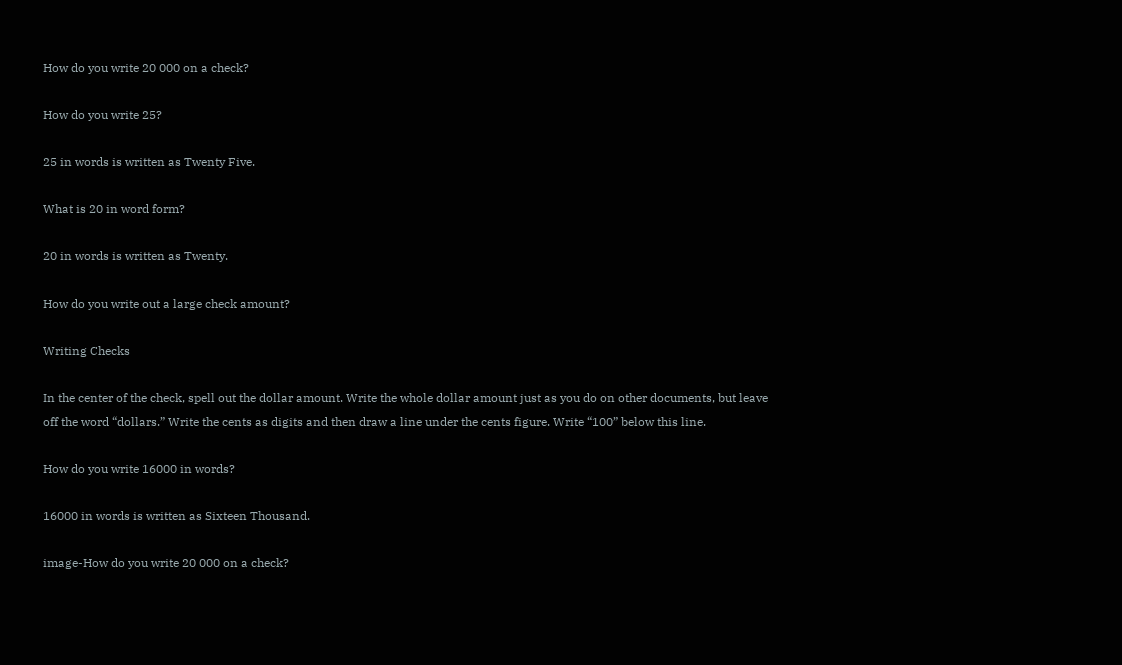How do you write 20 000 on a check?

How do you write 25?

25 in words is written as Twenty Five.

What is 20 in word form?

20 in words is written as Twenty.

How do you write out a large check amount?

Writing Checks

In the center of the check, spell out the dollar amount. Write the whole dollar amount just as you do on other documents, but leave off the word “dollars.” Write the cents as digits and then draw a line under the cents figure. Write “100” below this line.

How do you write 16000 in words?

16000 in words is written as Sixteen Thousand.

image-How do you write 20 000 on a check?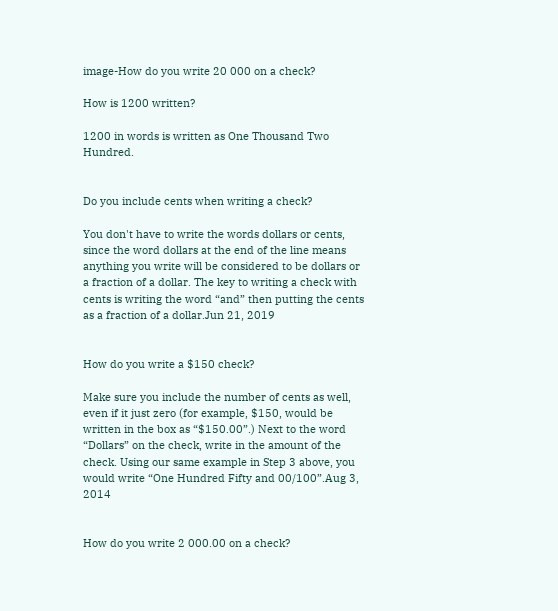image-How do you write 20 000 on a check?

How is 1200 written?

1200 in words is written as One Thousand Two Hundred.


Do you include cents when writing a check?

You don't have to write the words dollars or cents, since the word dollars at the end of the line means anything you write will be considered to be dollars or a fraction of a dollar. The key to writing a check with cents is writing the word “and” then putting the cents as a fraction of a dollar.Jun 21, 2019


How do you write a $150 check?

Make sure you include the number of cents as well, even if it just zero (for example, $150, would be written in the box as “$150.00”.) Next to the word “Dollars” on the check, write in the amount of the check. Using our same example in Step 3 above, you would write “One Hundred Fifty and 00/100”.Aug 3, 2014


How do you write 2 000.00 on a check?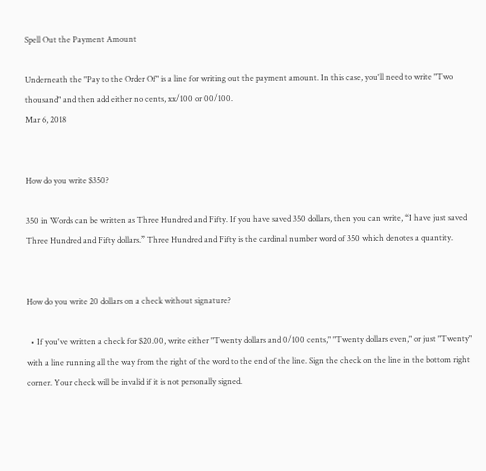Spell Out the Payment Amount

Underneath the "Pay to the Order Of" is a line for writing out the payment amount. In this case, you'll need to write "Two thousand" and then add either no cents, xx/100 or 00/100.
Mar 6, 2018


How do you write $350?

350 in Words can be written as Three Hundred and Fifty. If you have saved 350 dollars, then you can write, “I have just saved Three Hundred and Fifty dollars.” Three Hundred and Fifty is the cardinal number word of 350 which denotes a quantity.


How do you write 20 dollars on a check without signature?

  • If you've written a check for $20.00, write either "Twenty dollars and 0/100 cents," "Twenty dollars even," or just "Twenty" with a line running all the way from the right of the word to the end of the line. Sign the check on the line in the bottom right corner. Your check will be invalid if it is not personally signed.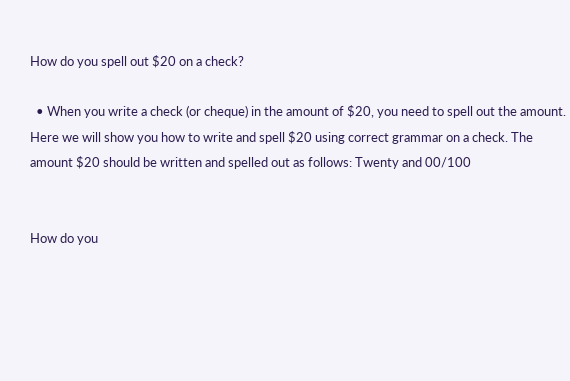How do you spell out $20 on a check?

  • When you write a check (or cheque) in the amount of $20, you need to spell out the amount. Here we will show you how to write and spell $20 using correct grammar on a check. The amount $20 should be written and spelled out as follows: Twenty and 00/100


How do you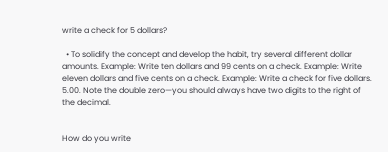write a check for 5 dollars?

  • To solidify the concept and develop the habit, try several different dollar amounts. Example: Write ten dollars and 99 cents on a check. Example: Write eleven dollars and five cents on a check. Example: Write a check for five dollars. 5.00. Note the double zero—you should always have two digits to the right of the decimal.


How do you write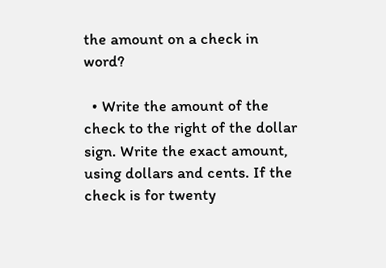the amount on a check in word?

  • Write the amount of the check to the right of the dollar sign. Write the exact amount, using dollars and cents. If the check is for twenty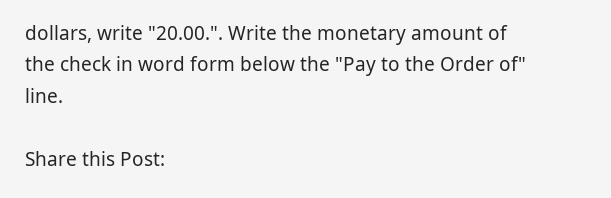dollars, write "20.00.". Write the monetary amount of the check in word form below the "Pay to the Order of" line.

Share this Post: